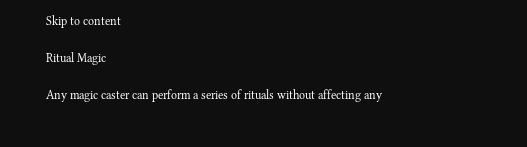Skip to content

Ritual Magic

Any magic caster can perform a series of rituals without affecting any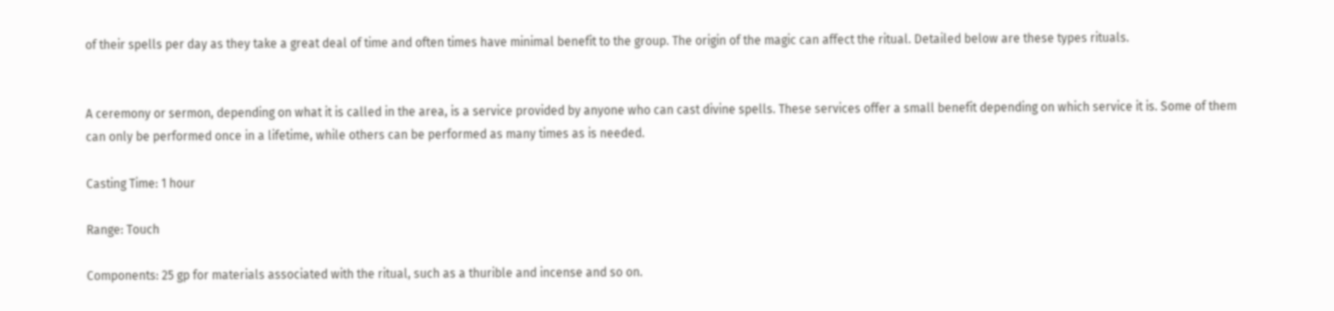of their spells per day as they take a great deal of time and often times have minimal benefit to the group. The origin of the magic can affect the ritual. Detailed below are these types rituals.


A ceremony or sermon, depending on what it is called in the area, is a service provided by anyone who can cast divine spells. These services offer a small benefit depending on which service it is. Some of them can only be performed once in a lifetime, while others can be performed as many times as is needed.

Casting Time: 1 hour

Range: Touch

Components: 25 gp for materials associated with the ritual, such as a thurible and incense and so on.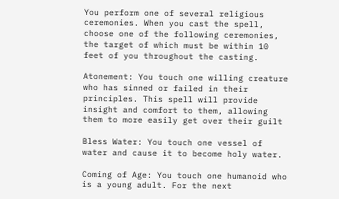You perform one of several religious ceremonies. When you cast the spell, choose one of the following ceremonies, the target of which must be within 10 feet of you throughout the casting.

Atonement: You touch one willing creature who has sinned or failed in their principles. This spell will provide insight and comfort to them, allowing them to more easily get over their guilt

Bless Water: You touch one vessel of water and cause it to become holy water.

Coming of Age: You touch one humanoid who is a young adult. For the next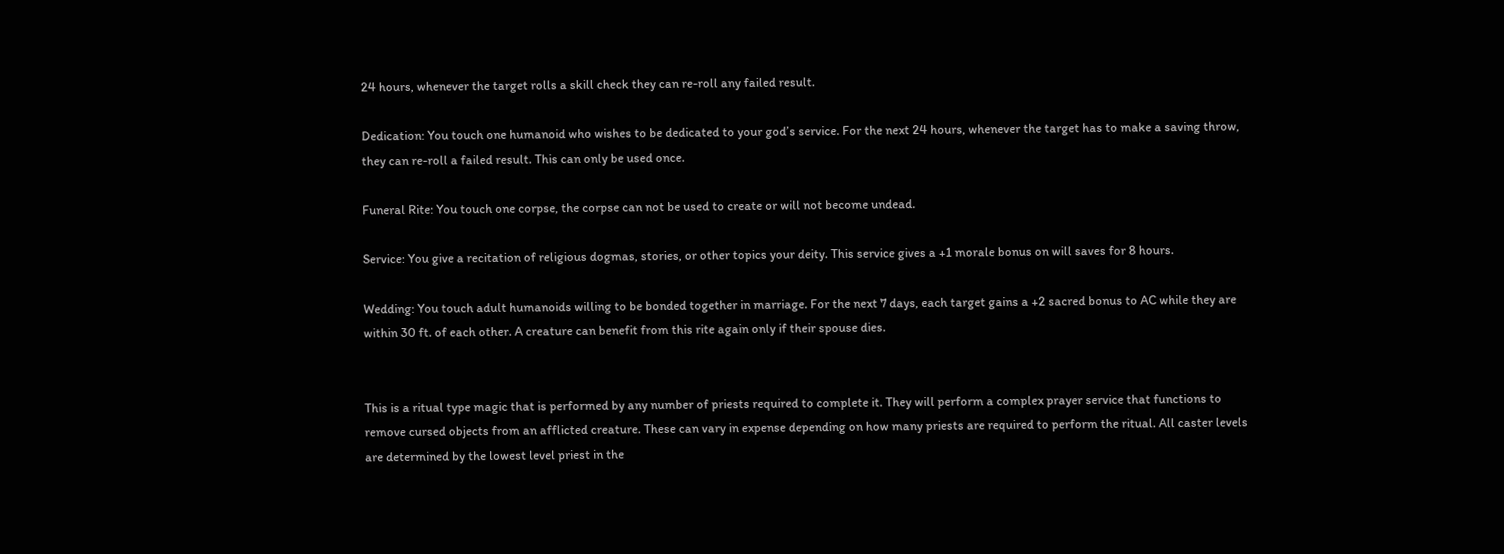24 hours, whenever the target rolls a skill check they can re-roll any failed result.

Dedication: You touch one humanoid who wishes to be dedicated to your god’s service. For the next 24 hours, whenever the target has to make a saving throw, they can re-roll a failed result. This can only be used once.

Funeral Rite: You touch one corpse, the corpse can not be used to create or will not become undead.

Service: You give a recitation of religious dogmas, stories, or other topics your deity. This service gives a +1 morale bonus on will saves for 8 hours.

Wedding: You touch adult humanoids willing to be bonded together in marriage. For the next 7 days, each target gains a +2 sacred bonus to AC while they are within 30 ft. of each other. A creature can benefit from this rite again only if their spouse dies.


This is a ritual type magic that is performed by any number of priests required to complete it. They will perform a complex prayer service that functions to remove cursed objects from an afflicted creature. These can vary in expense depending on how many priests are required to perform the ritual. All caster levels are determined by the lowest level priest in the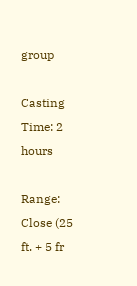group

Casting Time: 2 hours

Range: Close (25 ft. + 5 fr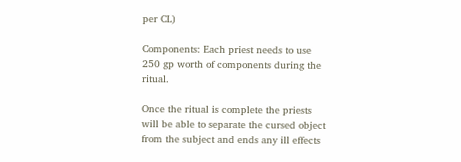per CL)

Components: Each priest needs to use 250 gp worth of components during the ritual.

Once the ritual is complete the priests will be able to separate the cursed object from the subject and ends any ill effects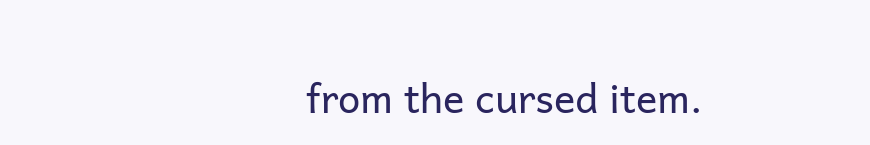from the cursed item.